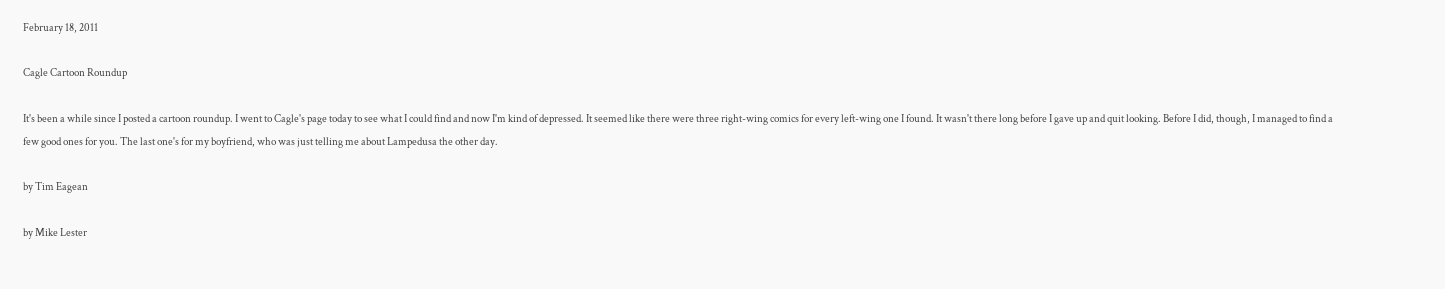February 18, 2011

Cagle Cartoon Roundup

It's been a while since I posted a cartoon roundup. I went to Cagle's page today to see what I could find and now I'm kind of depressed. It seemed like there were three right-wing comics for every left-wing one I found. It wasn't there long before I gave up and quit looking. Before I did, though, I managed to find a few good ones for you. The last one's for my boyfriend, who was just telling me about Lampedusa the other day.

by Tim Eagean

by Mike Lester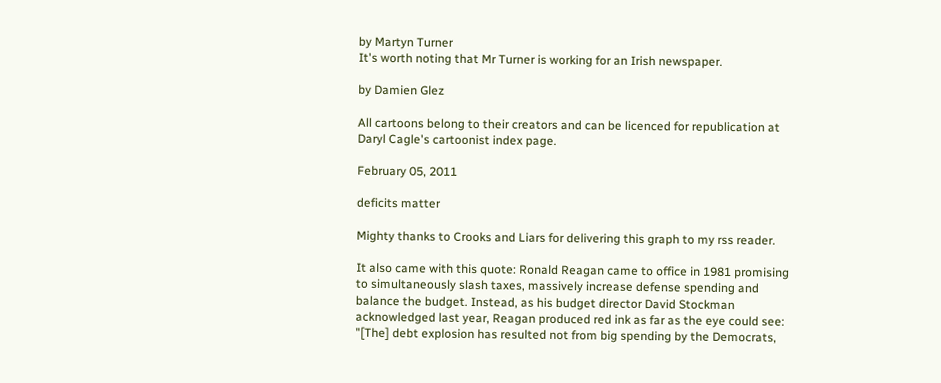by Martyn Turner
It's worth noting that Mr Turner is working for an Irish newspaper.

by Damien Glez

All cartoons belong to their creators and can be licenced for republication at Daryl Cagle's cartoonist index page.

February 05, 2011

deficits matter

Mighty thanks to Crooks and Liars for delivering this graph to my rss reader.

It also came with this quote: Ronald Reagan came to office in 1981 promising to simultaneously slash taxes, massively increase defense spending and balance the budget. Instead, as his budget director David Stockman acknowledged last year, Reagan produced red ink as far as the eye could see:
"[The] debt explosion has resulted not from big spending by the Democrats,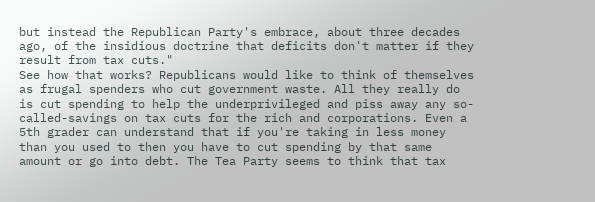but instead the Republican Party's embrace, about three decades ago, of the insidious doctrine that deficits don't matter if they result from tax cuts."
See how that works? Republicans would like to think of themselves as frugal spenders who cut government waste. All they really do is cut spending to help the underprivileged and piss away any so-called-savings on tax cuts for the rich and corporations. Even a 5th grader can understand that if you're taking in less money than you used to then you have to cut spending by that same amount or go into debt. The Tea Party seems to think that tax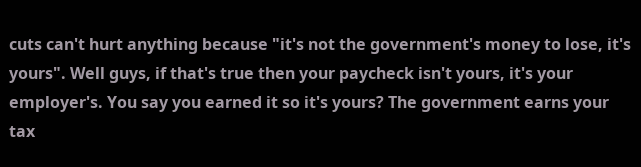cuts can't hurt anything because "it's not the government's money to lose, it's yours". Well guys, if that's true then your paycheck isn't yours, it's your employer's. You say you earned it so it's yours? The government earns your tax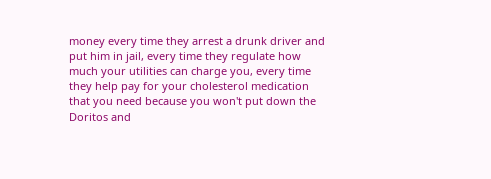money every time they arrest a drunk driver and put him in jail, every time they regulate how much your utilities can charge you, every time they help pay for your cholesterol medication that you need because you won't put down the Doritos and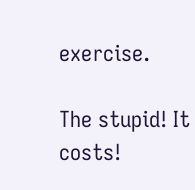exercise.

The stupid! It costs!